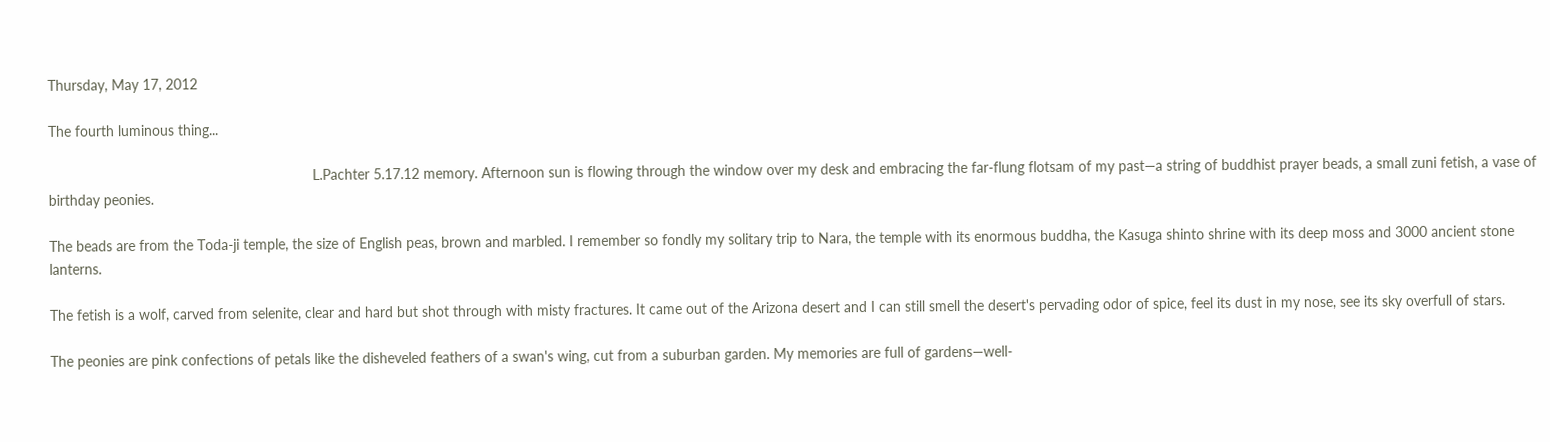Thursday, May 17, 2012

The fourth luminous thing...

                                                                  L.Pachter 5.17.12 memory. Afternoon sun is flowing through the window over my desk and embracing the far-flung flotsam of my past—a string of buddhist prayer beads, a small zuni fetish, a vase of birthday peonies.

The beads are from the Toda-ji temple, the size of English peas, brown and marbled. I remember so fondly my solitary trip to Nara, the temple with its enormous buddha, the Kasuga shinto shrine with its deep moss and 3000 ancient stone lanterns.

The fetish is a wolf, carved from selenite, clear and hard but shot through with misty fractures. It came out of the Arizona desert and I can still smell the desert's pervading odor of spice, feel its dust in my nose, see its sky overfull of stars.

The peonies are pink confections of petals like the disheveled feathers of a swan's wing, cut from a suburban garden. My memories are full of gardens—well-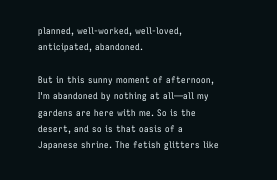planned, well-worked, well-loved, anticipated, abandoned.

But in this sunny moment of afternoon, I'm abandoned by nothing at all—all my gardens are here with me. So is the desert, and so is that oasis of a Japanese shrine. The fetish glitters like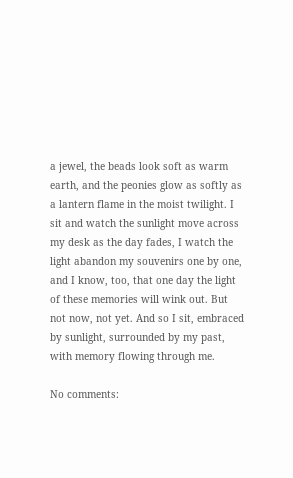a jewel, the beads look soft as warm earth, and the peonies glow as softly as a lantern flame in the moist twilight. I sit and watch the sunlight move across my desk as the day fades, I watch the light abandon my souvenirs one by one, and I know, too, that one day the light of these memories will wink out. But not now, not yet. And so I sit, embraced by sunlight, surrounded by my past, with memory flowing through me.

No comments: